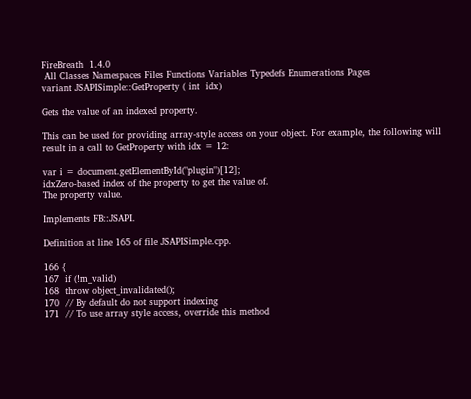FireBreath  1.4.0
 All Classes Namespaces Files Functions Variables Typedefs Enumerations Pages
variant JSAPISimple::GetProperty ( int  idx)

Gets the value of an indexed property.

This can be used for providing array-style access on your object. For example, the following will result in a call to GetProperty with idx = 12:

var i = document.getElementById("plugin")[12];
idxZero-based index of the property to get the value of.
The property value.

Implements FB::JSAPI.

Definition at line 165 of file JSAPISimple.cpp.

166 {
167  if (!m_valid)
168  throw object_invalidated();
170  // By default do not support indexing
171  // To use array style access, override this method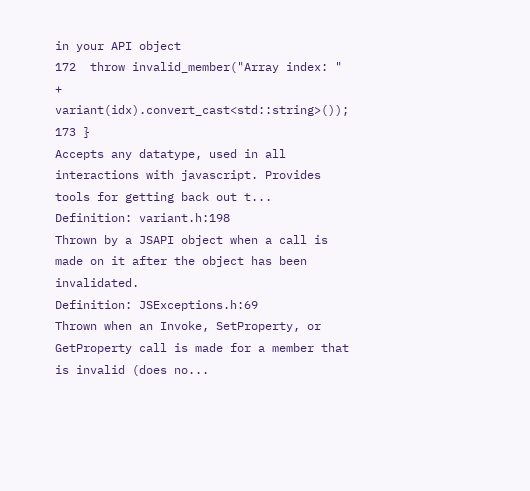in your API object
172  throw invalid_member("Array index: " + variant(idx).convert_cast<std::string>());
173 }
Accepts any datatype, used in all interactions with javascript. Provides tools for getting back out t...
Definition: variant.h:198
Thrown by a JSAPI object when a call is made on it after the object has been invalidated.
Definition: JSExceptions.h:69
Thrown when an Invoke, SetProperty, or GetProperty call is made for a member that is invalid (does no...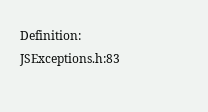Definition: JSExceptions.h:83